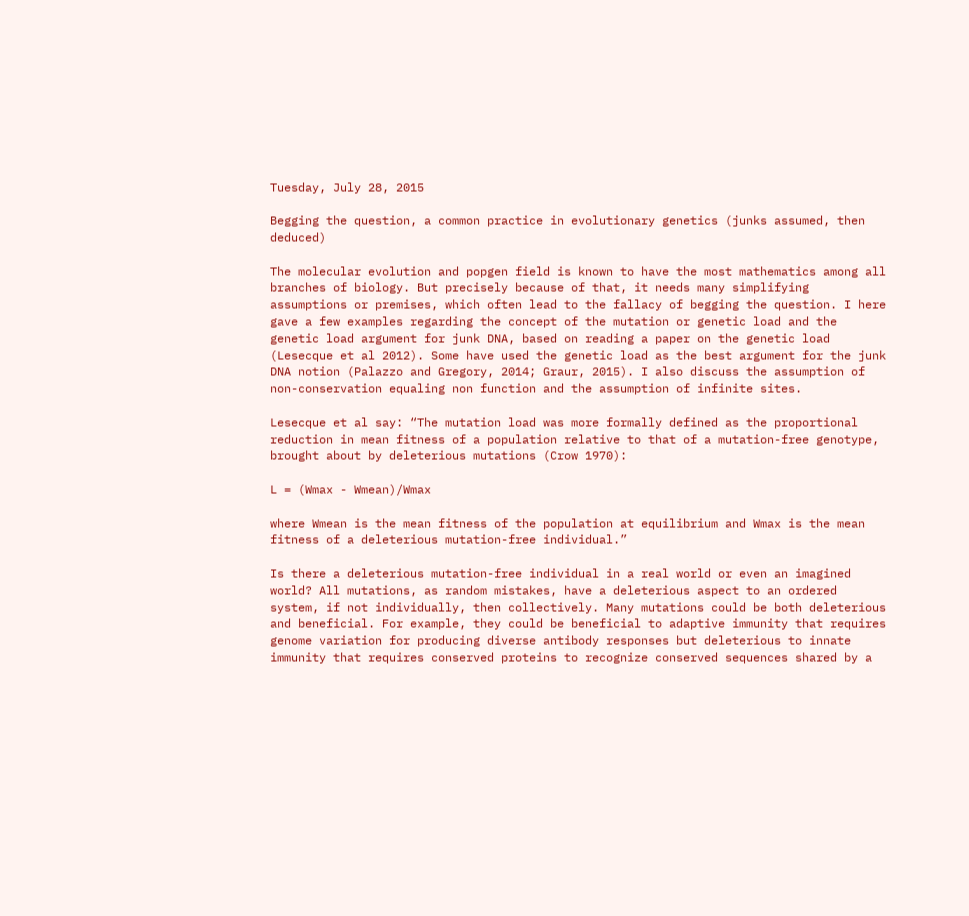Tuesday, July 28, 2015

Begging the question, a common practice in evolutionary genetics (junks assumed, then deduced)

The molecular evolution and popgen field is known to have the most mathematics among all branches of biology. But precisely because of that, it needs many simplifying assumptions or premises, which often lead to the fallacy of begging the question. I here gave a few examples regarding the concept of the mutation or genetic load and the genetic load argument for junk DNA, based on reading a paper on the genetic load (Lesecque et al 2012). Some have used the genetic load as the best argument for the junk DNA notion (Palazzo and Gregory, 2014; Graur, 2015). I also discuss the assumption of non-conservation equaling non function and the assumption of infinite sites.

Lesecque et al say: “The mutation load was more formally defined as the proportional reduction in mean fitness of a population relative to that of a mutation-free genotype, brought about by deleterious mutations (Crow 1970):

L = (Wmax - Wmean)/Wmax

where Wmean is the mean fitness of the population at equilibrium and Wmax is the mean fitness of a deleterious mutation-free individual.”

Is there a deleterious mutation-free individual in a real world or even an imagined world? All mutations, as random mistakes, have a deleterious aspect to an ordered system, if not individually, then collectively. Many mutations could be both deleterious and beneficial. For example, they could be beneficial to adaptive immunity that requires genome variation for producing diverse antibody responses but deleterious to innate immunity that requires conserved proteins to recognize conserved sequences shared by a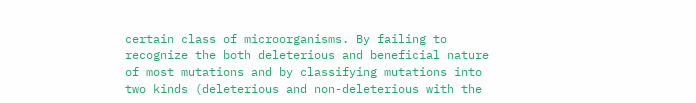certain class of microorganisms. By failing to recognize the both deleterious and beneficial nature of most mutations and by classifying mutations into two kinds (deleterious and non-deleterious with the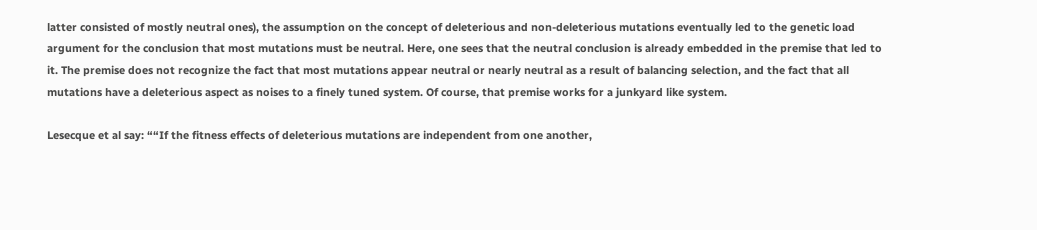latter consisted of mostly neutral ones), the assumption on the concept of deleterious and non-deleterious mutations eventually led to the genetic load argument for the conclusion that most mutations must be neutral. Here, one sees that the neutral conclusion is already embedded in the premise that led to it. The premise does not recognize the fact that most mutations appear neutral or nearly neutral as a result of balancing selection, and the fact that all mutations have a deleterious aspect as noises to a finely tuned system. Of course, that premise works for a junkyard like system.

Lesecque et al say: ““If the fitness effects of deleterious mutations are independent from one another,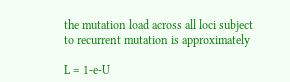the mutation load across all loci subject to recurrent mutation is approximately

L = 1-e-U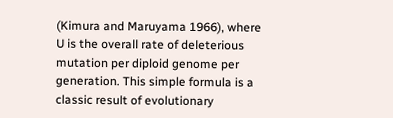(Kimura and Maruyama 1966), where U is the overall rate of deleterious mutation per diploid genome per generation. This simple formula is a classic result of evolutionary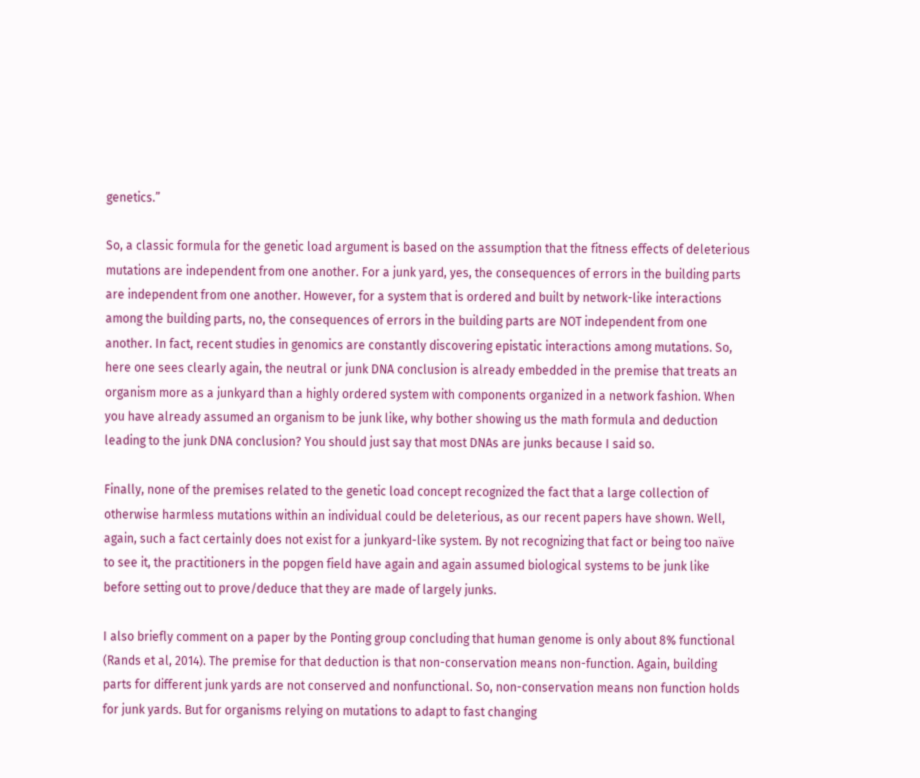genetics.”

So, a classic formula for the genetic load argument is based on the assumption that the fitness effects of deleterious mutations are independent from one another. For a junk yard, yes, the consequences of errors in the building parts are independent from one another. However, for a system that is ordered and built by network-like interactions among the building parts, no, the consequences of errors in the building parts are NOT independent from one another. In fact, recent studies in genomics are constantly discovering epistatic interactions among mutations. So, here one sees clearly again, the neutral or junk DNA conclusion is already embedded in the premise that treats an organism more as a junkyard than a highly ordered system with components organized in a network fashion. When you have already assumed an organism to be junk like, why bother showing us the math formula and deduction leading to the junk DNA conclusion? You should just say that most DNAs are junks because I said so.

Finally, none of the premises related to the genetic load concept recognized the fact that a large collection of otherwise harmless mutations within an individual could be deleterious, as our recent papers have shown. Well, again, such a fact certainly does not exist for a junkyard-like system. By not recognizing that fact or being too naïve to see it, the practitioners in the popgen field have again and again assumed biological systems to be junk like before setting out to prove/deduce that they are made of largely junks.

I also briefly comment on a paper by the Ponting group concluding that human genome is only about 8% functional (Rands et al, 2014). The premise for that deduction is that non-conservation means non-function. Again, building parts for different junk yards are not conserved and nonfunctional. So, non-conservation means non function holds for junk yards. But for organisms relying on mutations to adapt to fast changing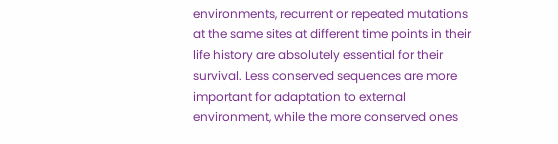environments, recurrent or repeated mutations at the same sites at different time points in their life history are absolutely essential for their survival. Less conserved sequences are more important for adaptation to external environment, while the more conserved ones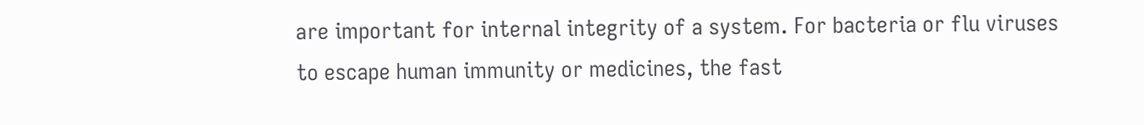are important for internal integrity of a system. For bacteria or flu viruses to escape human immunity or medicines, the fast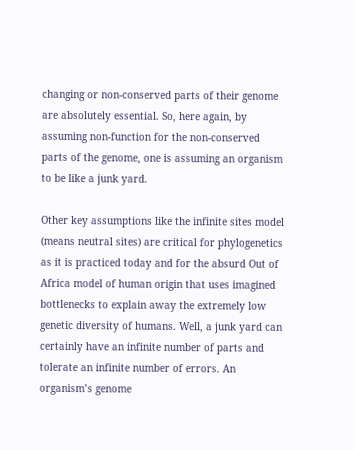changing or non-conserved parts of their genome are absolutely essential. So, here again, by assuming non-function for the non-conserved parts of the genome, one is assuming an organism to be like a junk yard.

Other key assumptions like the infinite sites model (means neutral sites) are critical for phylogenetics as it is practiced today and for the absurd Out of Africa model of human origin that uses imagined bottlenecks to explain away the extremely low genetic diversity of humans. Well, a junk yard can certainly have an infinite number of parts and tolerate an infinite number of errors. An organism’s genome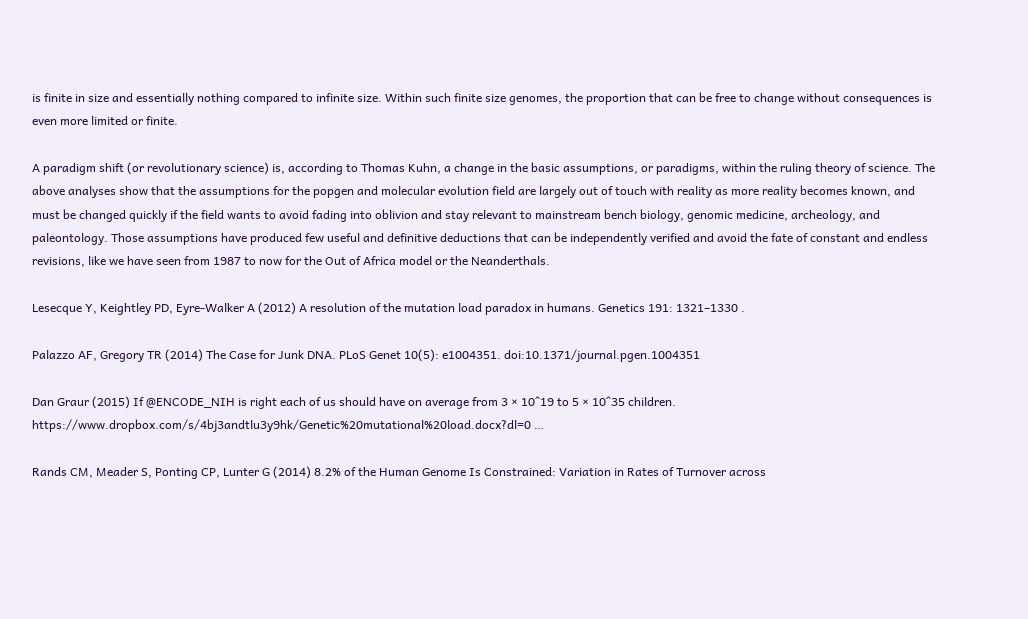is finite in size and essentially nothing compared to infinite size. Within such finite size genomes, the proportion that can be free to change without consequences is even more limited or finite.

A paradigm shift (or revolutionary science) is, according to Thomas Kuhn, a change in the basic assumptions, or paradigms, within the ruling theory of science. The above analyses show that the assumptions for the popgen and molecular evolution field are largely out of touch with reality as more reality becomes known, and must be changed quickly if the field wants to avoid fading into oblivion and stay relevant to mainstream bench biology, genomic medicine, archeology, and paleontology. Those assumptions have produced few useful and definitive deductions that can be independently verified and avoid the fate of constant and endless revisions, like we have seen from 1987 to now for the Out of Africa model or the Neanderthals.

Lesecque Y, Keightley PD, Eyre-Walker A (2012) A resolution of the mutation load paradox in humans. Genetics 191: 1321–1330 .

Palazzo AF, Gregory TR (2014) The Case for Junk DNA. PLoS Genet 10(5): e1004351. doi:10.1371/journal.pgen.1004351

Dan Graur (2015) If @ENCODE_NIH is right each of us should have on average from 3 × 10^19 to 5 × 10^35 children. https://www.dropbox.com/s/4bj3andtlu3y9hk/Genetic%20mutational%20load.docx?dl=0 …

Rands CM, Meader S, Ponting CP, Lunter G (2014) 8.2% of the Human Genome Is Constrained: Variation in Rates of Turnover across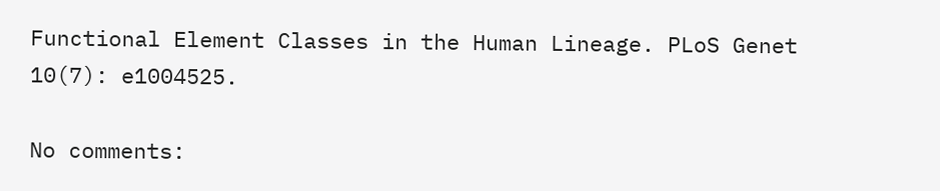Functional Element Classes in the Human Lineage. PLoS Genet 10(7): e1004525.

No comments: